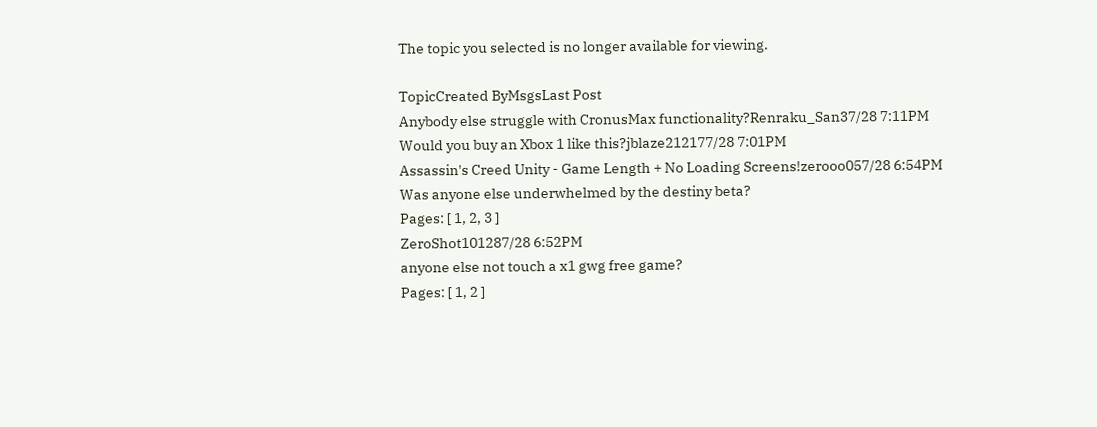The topic you selected is no longer available for viewing.

TopicCreated ByMsgsLast Post
Anybody else struggle with CronusMax functionality?Renraku_San37/28 7:11PM
Would you buy an Xbox 1 like this?jblaze212177/28 7:01PM
Assassin's Creed Unity - Game Length + No Loading Screens!zerooo057/28 6:54PM
Was anyone else underwhelmed by the destiny beta?
Pages: [ 1, 2, 3 ]
ZeroShot101287/28 6:52PM
anyone else not touch a x1 gwg free game?
Pages: [ 1, 2 ]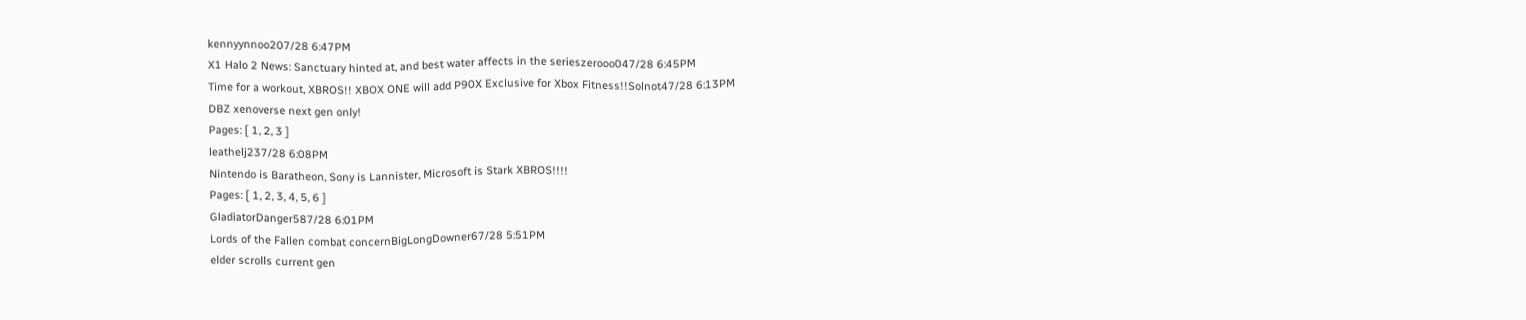kennyynnoo207/28 6:47PM
X1 Halo 2 News: Sanctuary hinted at, and best water affects in the serieszerooo047/28 6:45PM
Time for a workout, XBROS!! XBOX ONE will add P90X Exclusive for Xbox Fitness!!Solnot47/28 6:13PM
DBZ xenoverse next gen only!
Pages: [ 1, 2, 3 ]
leathelj237/28 6:08PM
Nintendo is Baratheon, Sony is Lannister, Microsoft is Stark XBROS!!!!
Pages: [ 1, 2, 3, 4, 5, 6 ]
GladiatorDanger587/28 6:01PM
Lords of the Fallen combat concernBigLongDowner67/28 5:51PM
elder scrolls current gen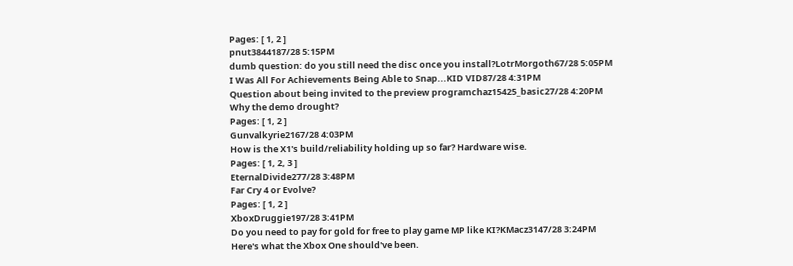Pages: [ 1, 2 ]
pnut3844187/28 5:15PM
dumb question: do you still need the disc once you install?LotrMorgoth67/28 5:05PM
I Was All For Achievements Being Able to Snap...KID VID87/28 4:31PM
Question about being invited to the preview programchaz15425_basic27/28 4:20PM
Why the demo drought?
Pages: [ 1, 2 ]
Gunvalkyrie2167/28 4:03PM
How is the X1's build/reliability holding up so far? Hardware wise.
Pages: [ 1, 2, 3 ]
EternalDivide277/28 3:48PM
Far Cry 4 or Evolve?
Pages: [ 1, 2 ]
XboxDruggie197/28 3:41PM
Do you need to pay for gold for free to play game MP like KI?KMacz3147/28 3:24PM
Here's what the Xbox One should've been.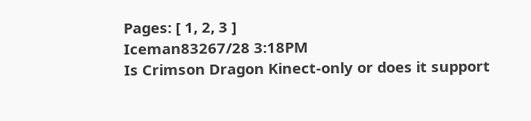Pages: [ 1, 2, 3 ]
Iceman83267/28 3:18PM
Is Crimson Dragon Kinect-only or does it support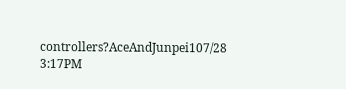controllers?AceAndJunpei107/28 3:17PM